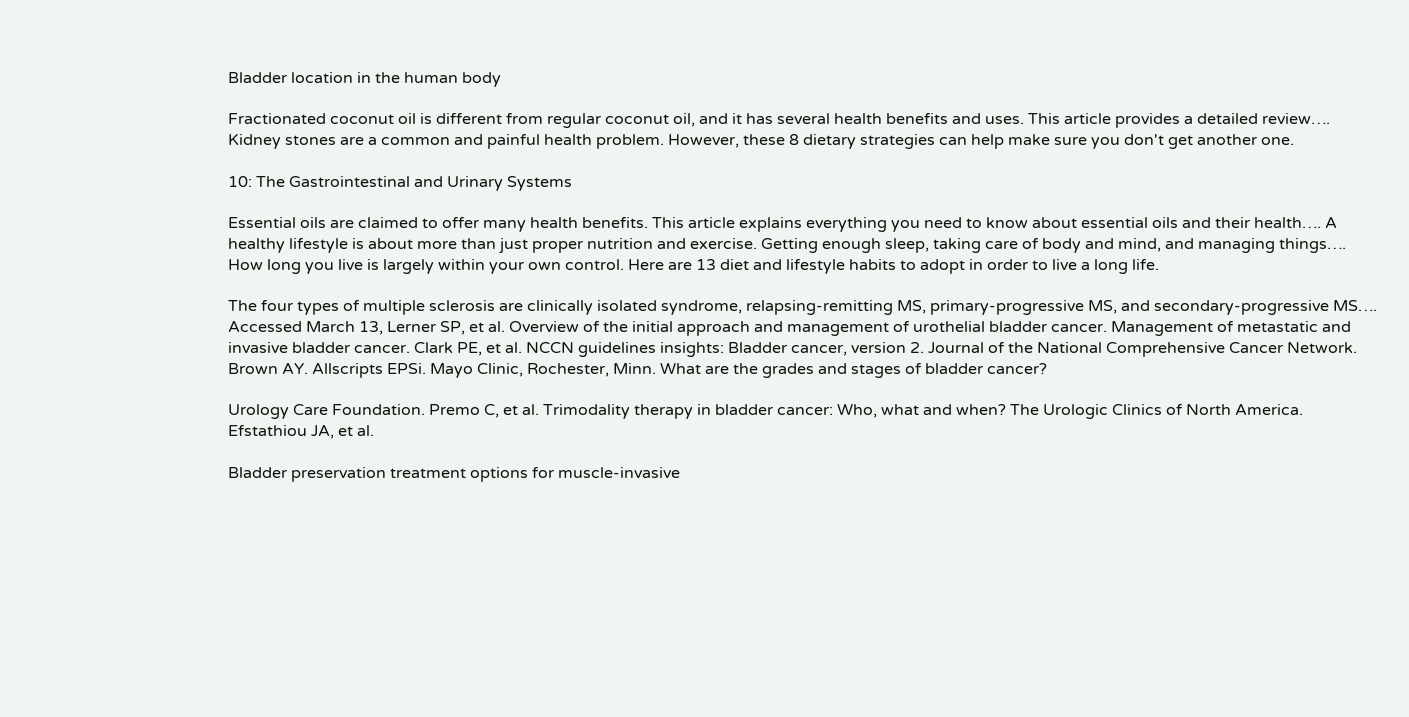Bladder location in the human body

Fractionated coconut oil is different from regular coconut oil, and it has several health benefits and uses. This article provides a detailed review…. Kidney stones are a common and painful health problem. However, these 8 dietary strategies can help make sure you don't get another one.

10: The Gastrointestinal and Urinary Systems

Essential oils are claimed to offer many health benefits. This article explains everything you need to know about essential oils and their health…. A healthy lifestyle is about more than just proper nutrition and exercise. Getting enough sleep, taking care of body and mind, and managing things…. How long you live is largely within your own control. Here are 13 diet and lifestyle habits to adopt in order to live a long life.

The four types of multiple sclerosis are clinically isolated syndrome, relapsing-remitting MS, primary-progressive MS, and secondary-progressive MS…. Accessed March 13, Lerner SP, et al. Overview of the initial approach and management of urothelial bladder cancer. Management of metastatic and invasive bladder cancer. Clark PE, et al. NCCN guidelines insights: Bladder cancer, version 2. Journal of the National Comprehensive Cancer Network. Brown AY. Allscripts EPSi. Mayo Clinic, Rochester, Minn. What are the grades and stages of bladder cancer?

Urology Care Foundation. Premo C, et al. Trimodality therapy in bladder cancer: Who, what and when? The Urologic Clinics of North America. Efstathiou JA, et al.

Bladder preservation treatment options for muscle-invasive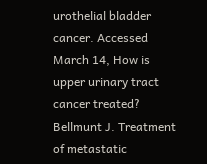urothelial bladder cancer. Accessed March 14, How is upper urinary tract cancer treated? Bellmunt J. Treatment of metastatic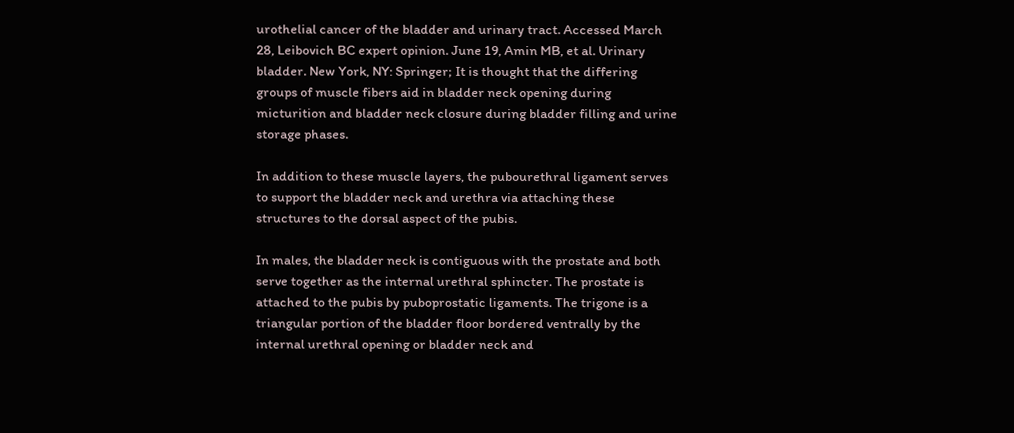urothelial cancer of the bladder and urinary tract. Accessed March 28, Leibovich BC expert opinion. June 19, Amin MB, et al. Urinary bladder. New York, NY: Springer; It is thought that the differing groups of muscle fibers aid in bladder neck opening during micturition and bladder neck closure during bladder filling and urine storage phases.

In addition to these muscle layers, the pubourethral ligament serves to support the bladder neck and urethra via attaching these structures to the dorsal aspect of the pubis.

In males, the bladder neck is contiguous with the prostate and both serve together as the internal urethral sphincter. The prostate is attached to the pubis by puboprostatic ligaments. The trigone is a triangular portion of the bladder floor bordered ventrally by the internal urethral opening or bladder neck and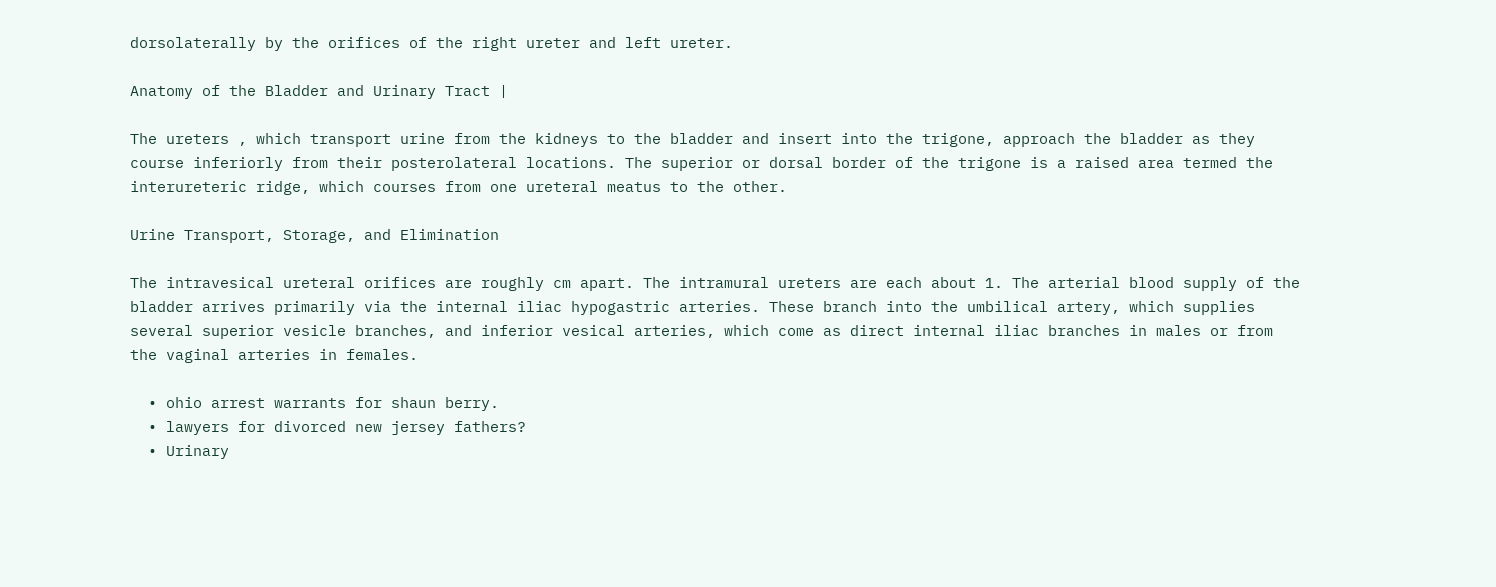dorsolaterally by the orifices of the right ureter and left ureter.

Anatomy of the Bladder and Urinary Tract |

The ureters , which transport urine from the kidneys to the bladder and insert into the trigone, approach the bladder as they course inferiorly from their posterolateral locations. The superior or dorsal border of the trigone is a raised area termed the interureteric ridge, which courses from one ureteral meatus to the other.

Urine Transport, Storage, and Elimination

The intravesical ureteral orifices are roughly cm apart. The intramural ureters are each about 1. The arterial blood supply of the bladder arrives primarily via the internal iliac hypogastric arteries. These branch into the umbilical artery, which supplies several superior vesicle branches, and inferior vesical arteries, which come as direct internal iliac branches in males or from the vaginal arteries in females.

  • ohio arrest warrants for shaun berry.
  • lawyers for divorced new jersey fathers?
  • Urinary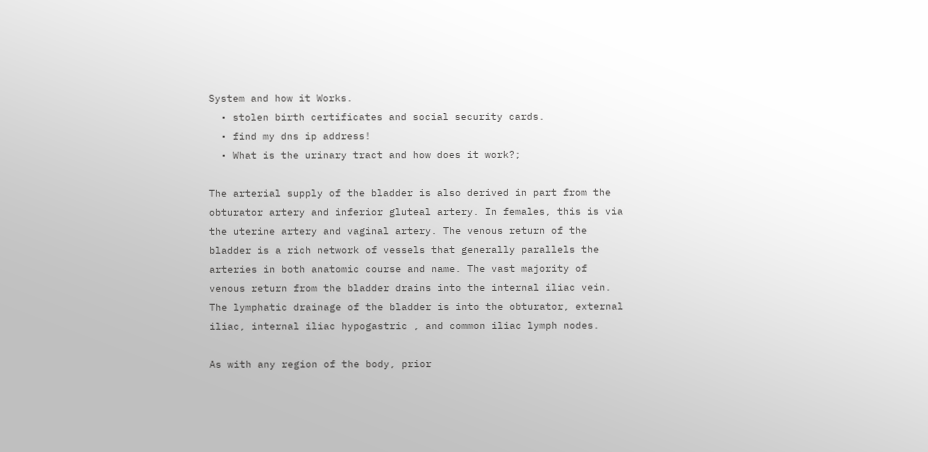System and how it Works.
  • stolen birth certificates and social security cards.
  • find my dns ip address!
  • What is the urinary tract and how does it work?;

The arterial supply of the bladder is also derived in part from the obturator artery and inferior gluteal artery. In females, this is via the uterine artery and vaginal artery. The venous return of the bladder is a rich network of vessels that generally parallels the arteries in both anatomic course and name. The vast majority of venous return from the bladder drains into the internal iliac vein. The lymphatic drainage of the bladder is into the obturator, external iliac, internal iliac hypogastric , and common iliac lymph nodes.

As with any region of the body, prior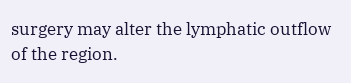surgery may alter the lymphatic outflow of the region.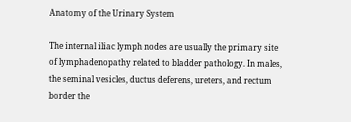Anatomy of the Urinary System

The internal iliac lymph nodes are usually the primary site of lymphadenopathy related to bladder pathology. In males, the seminal vesicles, ductus deferens, ureters, and rectum border the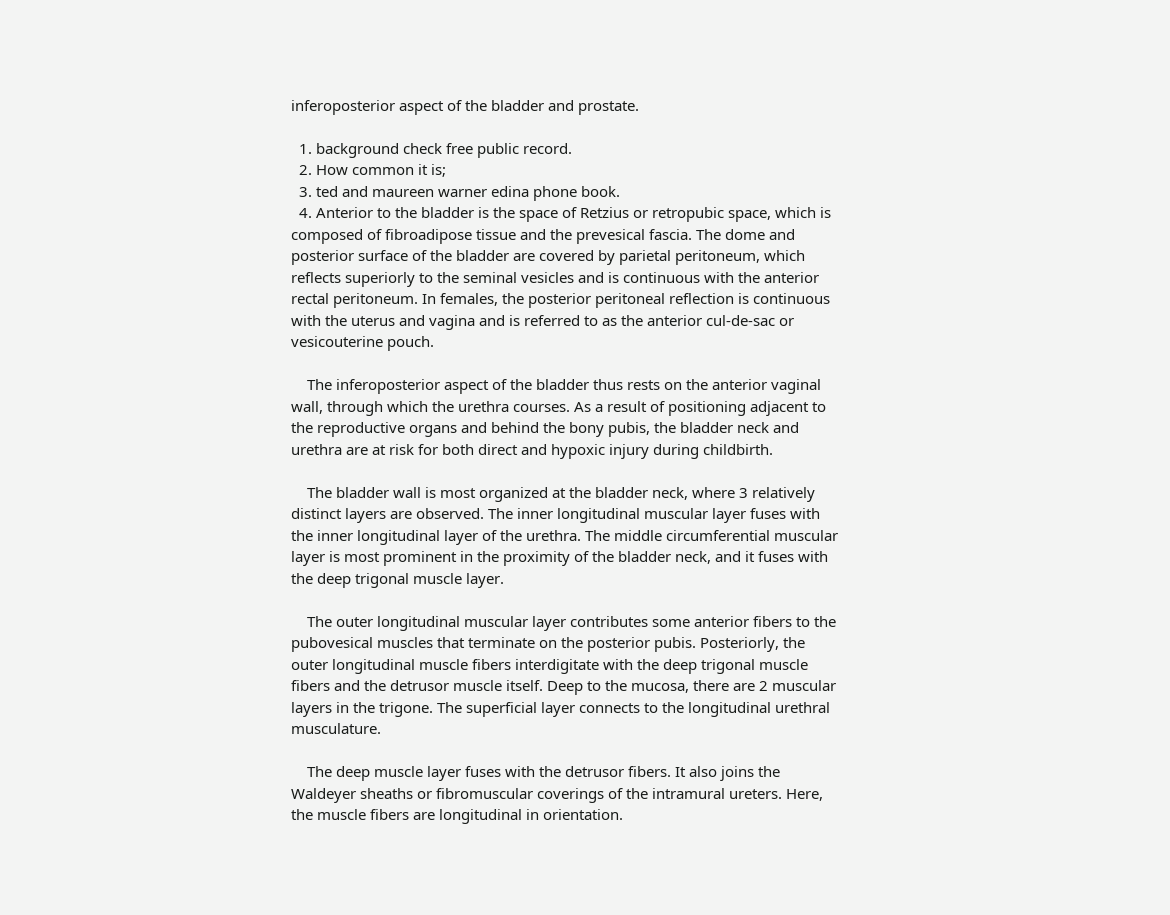inferoposterior aspect of the bladder and prostate.

  1. background check free public record.
  2. How common it is;
  3. ted and maureen warner edina phone book.
  4. Anterior to the bladder is the space of Retzius or retropubic space, which is composed of fibroadipose tissue and the prevesical fascia. The dome and posterior surface of the bladder are covered by parietal peritoneum, which reflects superiorly to the seminal vesicles and is continuous with the anterior rectal peritoneum. In females, the posterior peritoneal reflection is continuous with the uterus and vagina and is referred to as the anterior cul-de-sac or vesicouterine pouch.

    The inferoposterior aspect of the bladder thus rests on the anterior vaginal wall, through which the urethra courses. As a result of positioning adjacent to the reproductive organs and behind the bony pubis, the bladder neck and urethra are at risk for both direct and hypoxic injury during childbirth.

    The bladder wall is most organized at the bladder neck, where 3 relatively distinct layers are observed. The inner longitudinal muscular layer fuses with the inner longitudinal layer of the urethra. The middle circumferential muscular layer is most prominent in the proximity of the bladder neck, and it fuses with the deep trigonal muscle layer.

    The outer longitudinal muscular layer contributes some anterior fibers to the pubovesical muscles that terminate on the posterior pubis. Posteriorly, the outer longitudinal muscle fibers interdigitate with the deep trigonal muscle fibers and the detrusor muscle itself. Deep to the mucosa, there are 2 muscular layers in the trigone. The superficial layer connects to the longitudinal urethral musculature.

    The deep muscle layer fuses with the detrusor fibers. It also joins the Waldeyer sheaths or fibromuscular coverings of the intramural ureters. Here, the muscle fibers are longitudinal in orientation.